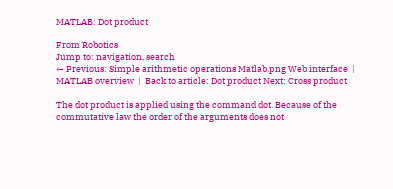MATLAB: Dot product

From Robotics
Jump to: navigation, search
← Previous: Simple arithmetic operations Matlab.png Web interface  |  MATLAB overview  |  Back to article: Dot product Next: Cross product

The dot product is applied using the command dot. Because of the commutative law the order of the arguments does not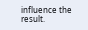influence the result.